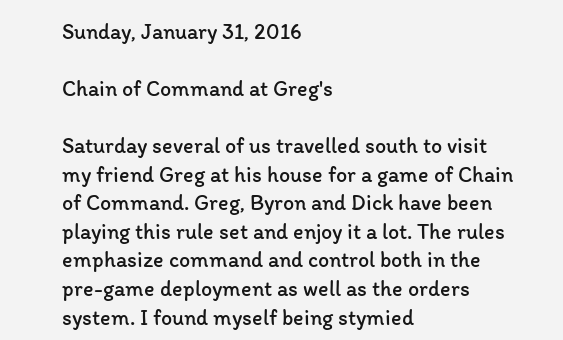Sunday, January 31, 2016

Chain of Command at Greg's

Saturday several of us travelled south to visit my friend Greg at his house for a game of Chain of Command. Greg, Byron and Dick have been playing this rule set and enjoy it a lot. The rules emphasize command and control both in the pre-game deployment as well as the orders system. I found myself being stymied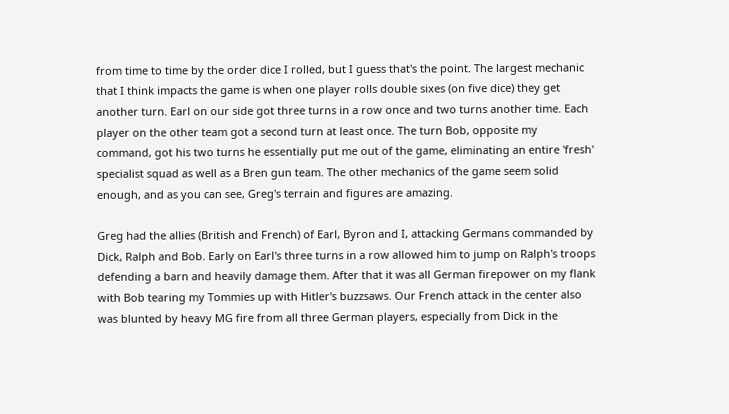from time to time by the order dice I rolled, but I guess that's the point. The largest mechanic that I think impacts the game is when one player rolls double sixes (on five dice) they get another turn. Earl on our side got three turns in a row once and two turns another time. Each player on the other team got a second turn at least once. The turn Bob, opposite my command, got his two turns he essentially put me out of the game, eliminating an entire 'fresh' specialist squad as well as a Bren gun team. The other mechanics of the game seem solid enough, and as you can see, Greg's terrain and figures are amazing.

Greg had the allies (British and French) of Earl, Byron and I, attacking Germans commanded by Dick, Ralph and Bob. Early on Earl's three turns in a row allowed him to jump on Ralph's troops defending a barn and heavily damage them. After that it was all German firepower on my flank with Bob tearing my Tommies up with Hitler's buzzsaws. Our French attack in the center also was blunted by heavy MG fire from all three German players, especially from Dick in the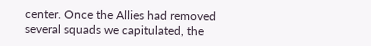center. Once the Allies had removed several squads we capitulated, the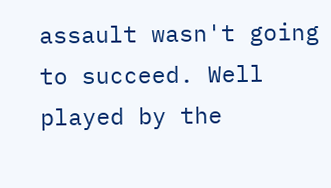assault wasn't going to succeed. Well played by the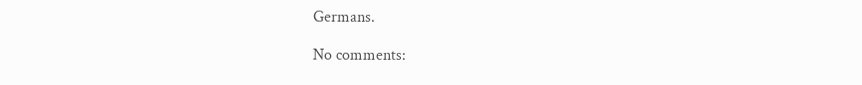Germans.

No comments: